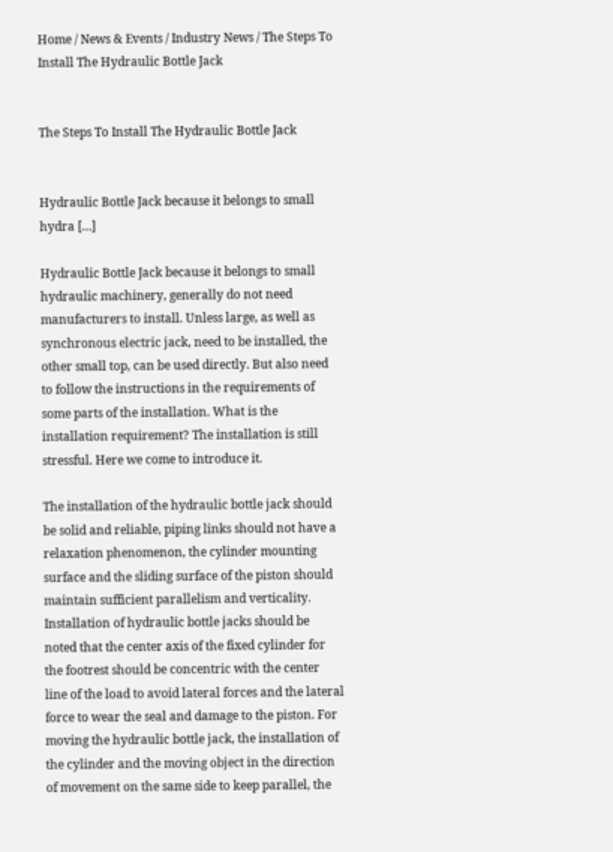Home / News & Events / Industry News / The Steps To Install The Hydraulic Bottle Jack


The Steps To Install The Hydraulic Bottle Jack


Hydraulic Bottle Jack because it belongs to small hydra […]

Hydraulic Bottle Jack because it belongs to small hydraulic machinery, generally do not need manufacturers to install. Unless large, as well as synchronous electric jack, need to be installed, the other small top, can be used directly. But also need to follow the instructions in the requirements of some parts of the installation. What is the installation requirement? The installation is still stressful. Here we come to introduce it.

The installation of the hydraulic bottle jack should be solid and reliable, piping links should not have a relaxation phenomenon, the cylinder mounting surface and the sliding surface of the piston should maintain sufficient parallelism and verticality. Installation of hydraulic bottle jacks should be noted that the center axis of the fixed cylinder for the footrest should be concentric with the center line of the load to avoid lateral forces and the lateral force to wear the seal and damage to the piston. For moving the hydraulic bottle jack, the installation of the cylinder and the moving object in the direction of movement on the same side to keep parallel, the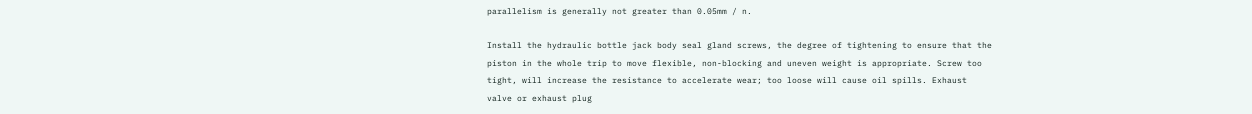parallelism is generally not greater than 0.05mm / n.

Install the hydraulic bottle jack body seal gland screws, the degree of tightening to ensure that the piston in the whole trip to move flexible, non-blocking and uneven weight is appropriate. Screw too tight, will increase the resistance to accelerate wear; too loose will cause oil spills. Exhaust valve or exhaust plug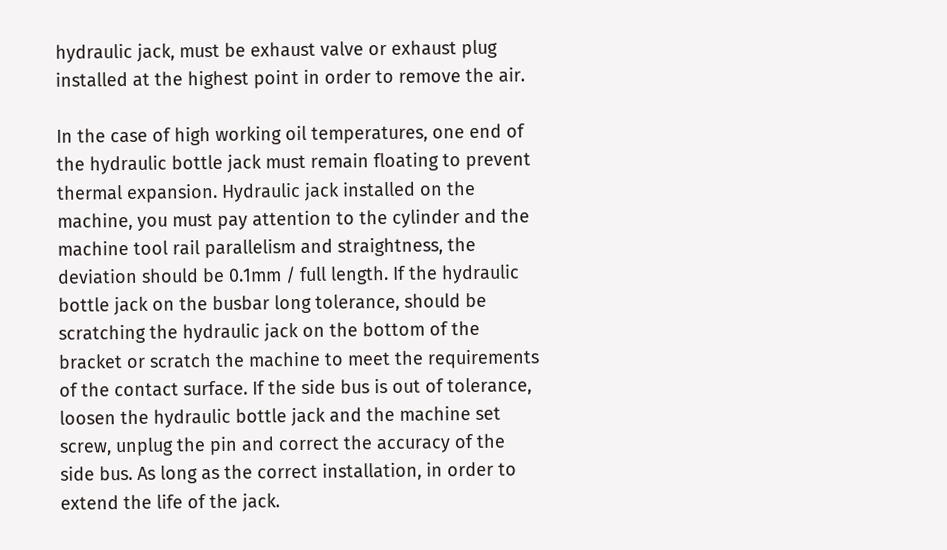hydraulic jack, must be exhaust valve or exhaust plug installed at the highest point in order to remove the air.

In the case of high working oil temperatures, one end of the hydraulic bottle jack must remain floating to prevent thermal expansion. Hydraulic jack installed on the machine, you must pay attention to the cylinder and the machine tool rail parallelism and straightness, the deviation should be 0.1mm / full length. If the hydraulic bottle jack on the busbar long tolerance, should be scratching the hydraulic jack on the bottom of the bracket or scratch the machine to meet the requirements of the contact surface. If the side bus is out of tolerance, loosen the hydraulic bottle jack and the machine set screw, unplug the pin and correct the accuracy of the side bus. As long as the correct installation, in order to extend the life of the jack.